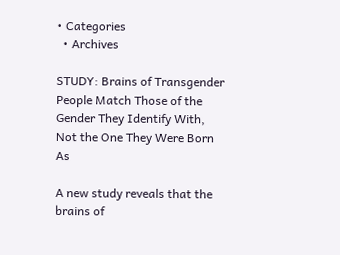• Categories
  • Archives

STUDY: Brains of Transgender People Match Those of the Gender They Identify With, Not the One They Were Born As

A new study reveals that the brains of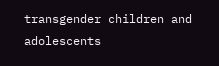transgender children and adolescents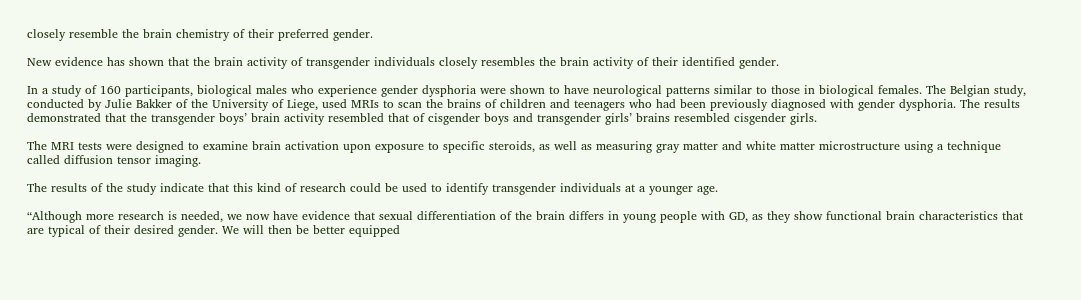closely resemble the brain chemistry of their preferred gender.

New evidence has shown that the brain activity of transgender individuals closely resembles the brain activity of their identified gender.

In a study of 160 participants, biological males who experience gender dysphoria were shown to have neurological patterns similar to those in biological females. The Belgian study, conducted by Julie Bakker of the University of Liege, used MRIs to scan the brains of children and teenagers who had been previously diagnosed with gender dysphoria. The results demonstrated that the transgender boys’ brain activity resembled that of cisgender boys and transgender girls’ brains resembled cisgender girls.

The MRI tests were designed to examine brain activation upon exposure to specific steroids, as well as measuring gray matter and white matter microstructure using a technique called diffusion tensor imaging.

The results of the study indicate that this kind of research could be used to identify transgender individuals at a younger age.

“Although more research is needed, we now have evidence that sexual differentiation of the brain differs in young people with GD, as they show functional brain characteristics that are typical of their desired gender. We will then be better equipped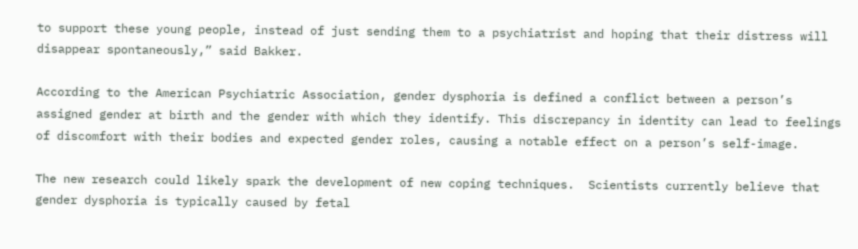to support these young people, instead of just sending them to a psychiatrist and hoping that their distress will disappear spontaneously,” said Bakker.

According to the American Psychiatric Association, gender dysphoria is defined a conflict between a person’s assigned gender at birth and the gender with which they identify. This discrepancy in identity can lead to feelings of discomfort with their bodies and expected gender roles, causing a notable effect on a person’s self-image.

The new research could likely spark the development of new coping techniques.  Scientists currently believe that gender dysphoria is typically caused by fetal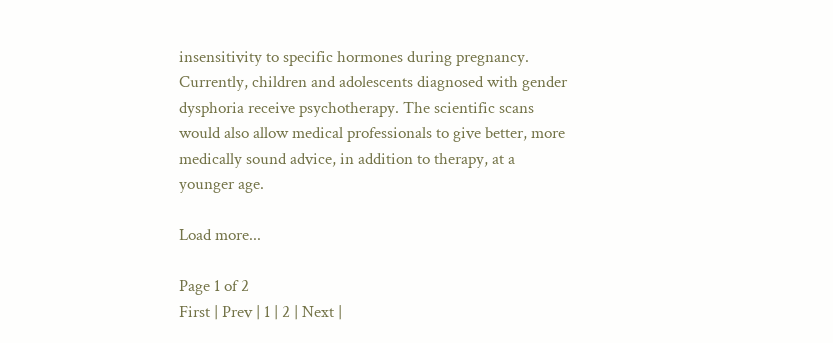insensitivity to specific hormones during pregnancy. Currently, children and adolescents diagnosed with gender dysphoria receive psychotherapy. The scientific scans would also allow medical professionals to give better, more medically sound advice, in addition to therapy, at a younger age.

Load more...

Page 1 of 2
First | Prev | 1 | 2 | Next |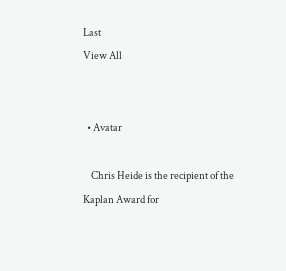Last
View All


  • Avatar

    Chris Heide is the recipient of the Kaplan Award for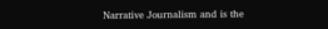Narrative Journalism and is the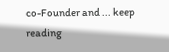co-Founder and ... keep reading